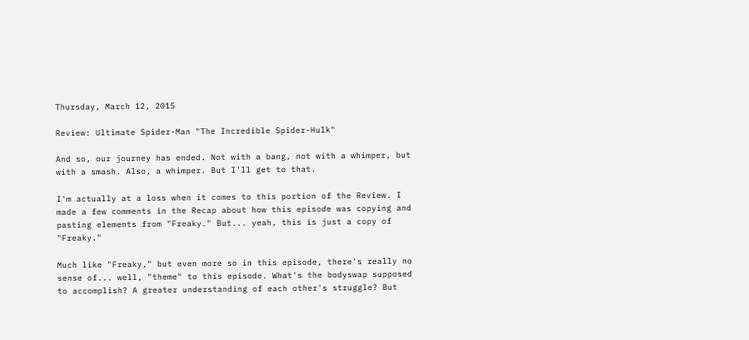Thursday, March 12, 2015

Review: Ultimate Spider-Man "The Incredible Spider-Hulk"

And so, our journey has ended. Not with a bang, not with a whimper, but with a smash. Also, a whimper. But I'll get to that.

I'm actually at a loss when it comes to this portion of the Review. I made a few comments in the Recap about how this episode was copying and pasting elements from "Freaky." But... yeah, this is just a copy of "Freaky."

Much like "Freaky," but even more so in this episode, there's really no sense of... well, "theme" to this episode. What's the bodyswap supposed to accomplish? A greater understanding of each other's struggle? But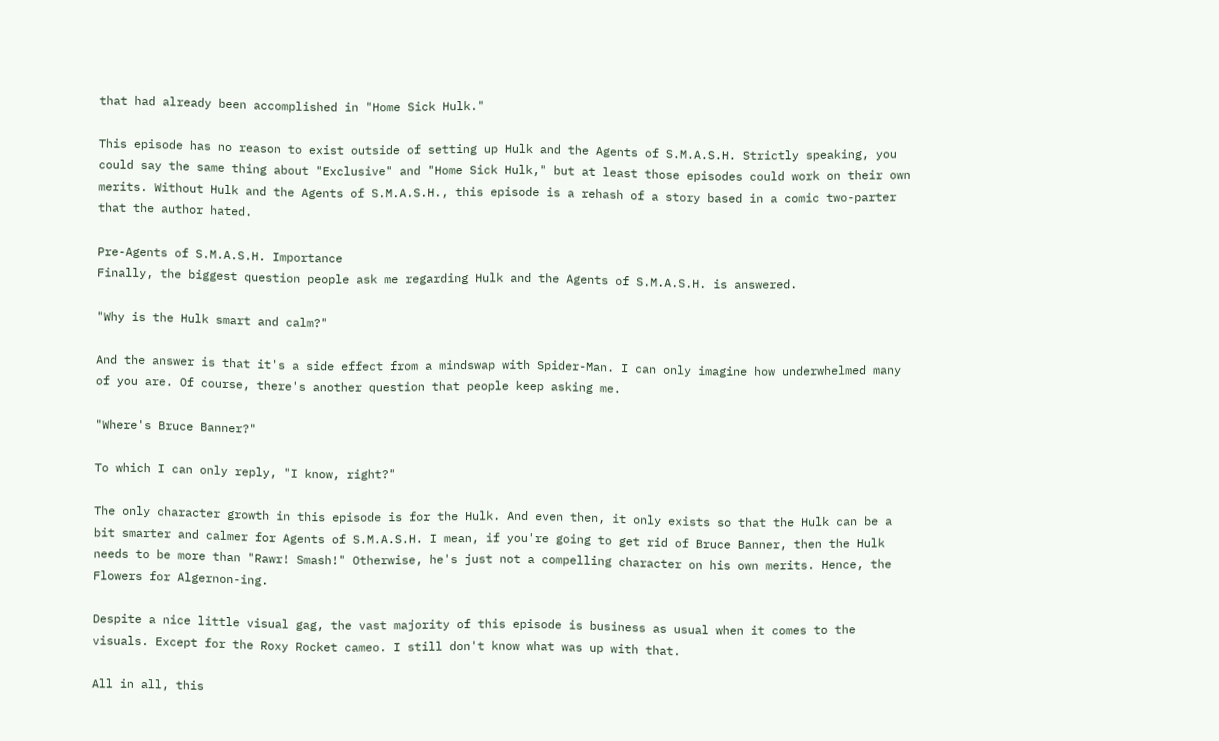that had already been accomplished in "Home Sick Hulk."

This episode has no reason to exist outside of setting up Hulk and the Agents of S.M.A.S.H. Strictly speaking, you could say the same thing about "Exclusive" and "Home Sick Hulk," but at least those episodes could work on their own merits. Without Hulk and the Agents of S.M.A.S.H., this episode is a rehash of a story based in a comic two-parter that the author hated.

Pre-Agents of S.M.A.S.H. Importance
Finally, the biggest question people ask me regarding Hulk and the Agents of S.M.A.S.H. is answered.

"Why is the Hulk smart and calm?"

And the answer is that it's a side effect from a mindswap with Spider-Man. I can only imagine how underwhelmed many of you are. Of course, there's another question that people keep asking me.

"Where's Bruce Banner?"

To which I can only reply, "I know, right?"

The only character growth in this episode is for the Hulk. And even then, it only exists so that the Hulk can be a bit smarter and calmer for Agents of S.M.A.S.H. I mean, if you're going to get rid of Bruce Banner, then the Hulk needs to be more than "Rawr! Smash!" Otherwise, he's just not a compelling character on his own merits. Hence, the Flowers for Algernon-ing.

Despite a nice little visual gag, the vast majority of this episode is business as usual when it comes to the visuals. Except for the Roxy Rocket cameo. I still don't know what was up with that.

All in all, this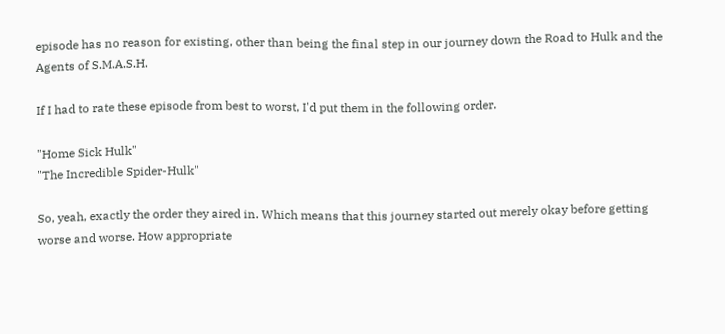episode has no reason for existing, other than being the final step in our journey down the Road to Hulk and the Agents of S.M.A.S.H.

If I had to rate these episode from best to worst, I'd put them in the following order.

"Home Sick Hulk"
"The Incredible Spider-Hulk"

So, yeah, exactly the order they aired in. Which means that this journey started out merely okay before getting worse and worse. How appropriate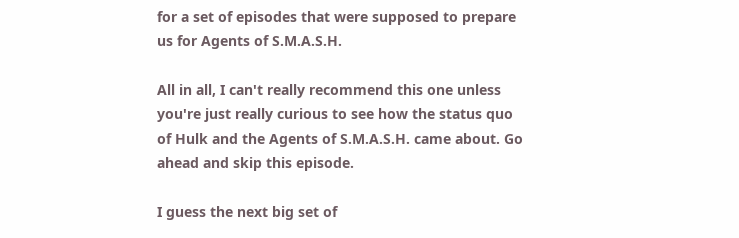for a set of episodes that were supposed to prepare us for Agents of S.M.A.S.H.

All in all, I can't really recommend this one unless you're just really curious to see how the status quo of Hulk and the Agents of S.M.A.S.H. came about. Go ahead and skip this episode.

I guess the next big set of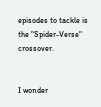episodes to tackle is the "Spider-Verse" crossover.


I wonder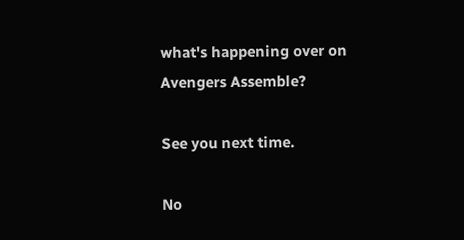what's happening over on Avengers Assemble?

See you next time.

No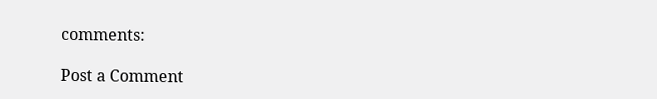comments:

Post a Comment